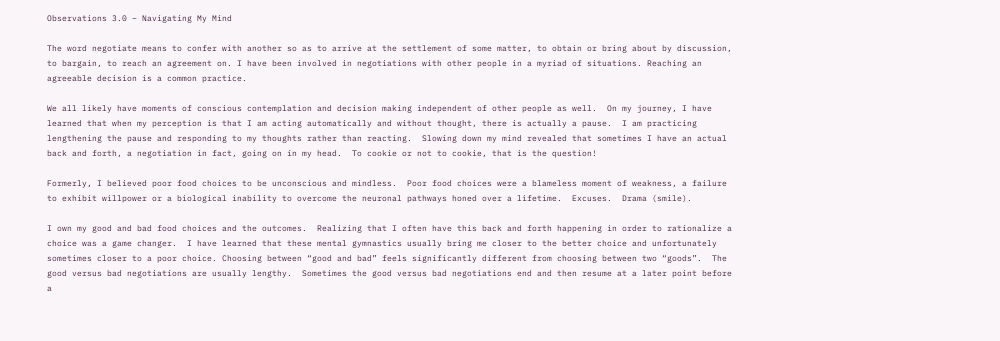Observations 3.0 – Navigating My Mind

The word negotiate means to confer with another so as to arrive at the settlement of some matter, to obtain or bring about by discussion, to bargain, to reach an agreement on. I have been involved in negotiations with other people in a myriad of situations. Reaching an agreeable decision is a common practice.

We all likely have moments of conscious contemplation and decision making independent of other people as well.  On my journey, I have learned that when my perception is that I am acting automatically and without thought, there is actually a pause.  I am practicing lengthening the pause and responding to my thoughts rather than reacting.  Slowing down my mind revealed that sometimes I have an actual back and forth, a negotiation in fact, going on in my head.  To cookie or not to cookie, that is the question!

Formerly, I believed poor food choices to be unconscious and mindless.  Poor food choices were a blameless moment of weakness, a failure to exhibit willpower or a biological inability to overcome the neuronal pathways honed over a lifetime.  Excuses.  Drama (smile).

I own my good and bad food choices and the outcomes.  Realizing that I often have this back and forth happening in order to rationalize a choice was a game changer.  I have learned that these mental gymnastics usually bring me closer to the better choice and unfortunately sometimes closer to a poor choice. Choosing between “good and bad” feels significantly different from choosing between two “goods”.  The good versus bad negotiations are usually lengthy.  Sometimes the good versus bad negotiations end and then resume at a later point before a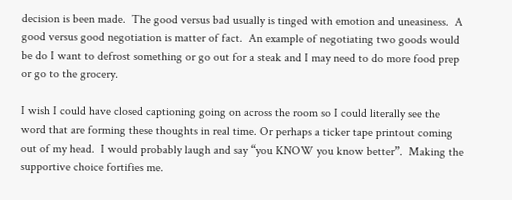decision is been made.  The good versus bad usually is tinged with emotion and uneasiness.  A good versus good negotiation is matter of fact.  An example of negotiating two goods would be do I want to defrost something or go out for a steak and I may need to do more food prep or go to the grocery.

I wish I could have closed captioning going on across the room so I could literally see the word that are forming these thoughts in real time. Or perhaps a ticker tape printout coming out of my head.  I would probably laugh and say “you KNOW you know better”.  Making the supportive choice fortifies me.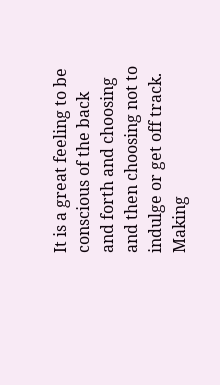It is a great feeling to be conscious of the back and forth and choosing and then choosing not to indulge or get off track.  Making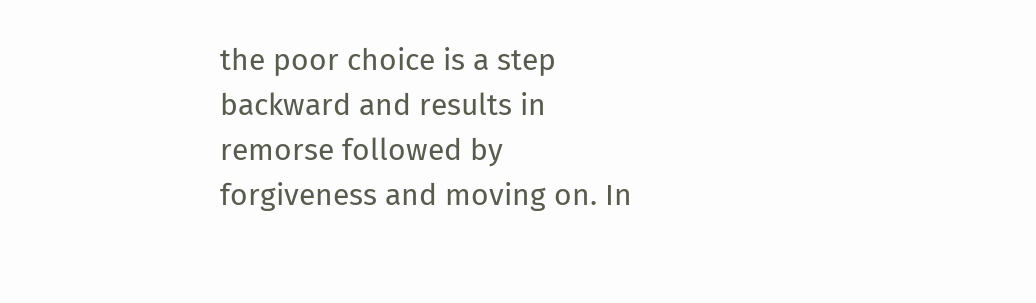the poor choice is a step backward and results in remorse followed by forgiveness and moving on. In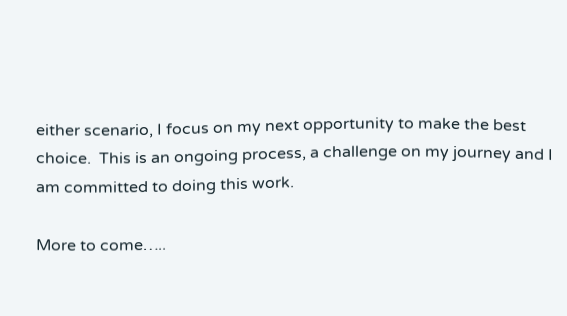either scenario, I focus on my next opportunity to make the best choice.  This is an ongoing process, a challenge on my journey and I am committed to doing this work.

More to come…..